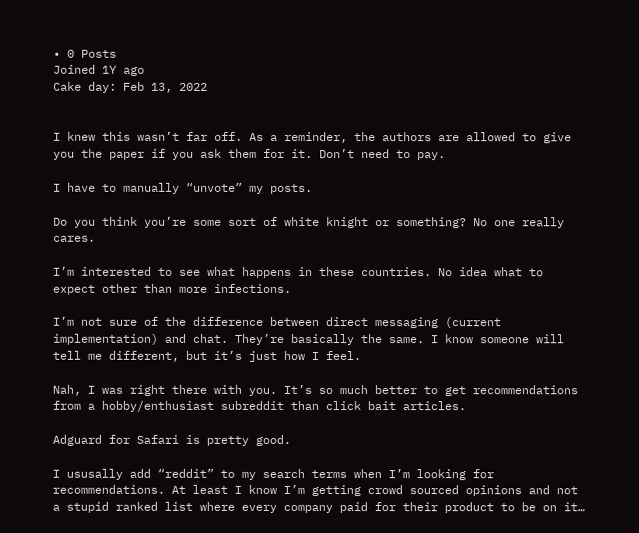• 0 Posts
Joined 1Y ago
Cake day: Feb 13, 2022


I knew this wasn’t far off. As a reminder, the authors are allowed to give you the paper if you ask them for it. Don’t need to pay.

I have to manually “unvote” my posts.

Do you think you’re some sort of white knight or something? No one really cares.

I’m interested to see what happens in these countries. No idea what to expect other than more infections.

I’m not sure of the difference between direct messaging (current implementation) and chat. They’re basically the same. I know someone will tell me different, but it’s just how I feel.

Nah, I was right there with you. It’s so much better to get recommendations from a hobby/enthusiast subreddit than click bait articles.

Adguard for Safari is pretty good.

I ususally add “reddit” to my search terms when I’m looking for recommendations. At least I know I’m getting crowd sourced opinions and not a stupid ranked list where every company paid for their product to be on it…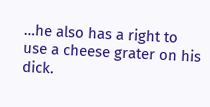…he also has a right to use a cheese grater on his dick.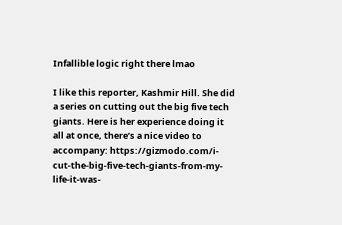Infallible logic right there lmao

I like this reporter, Kashmir Hill. She did a series on cutting out the big five tech giants. Here is her experience doing it all at once, there’s a nice video to accompany: https://gizmodo.com/i-cut-the-big-five-tech-giants-from-my-life-it-was-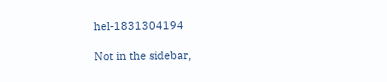hel-1831304194

Not in the sidebar,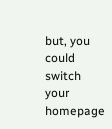but, you could switch your homepage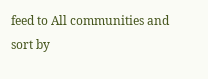feed to All communities and sort by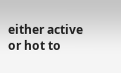either active or hot to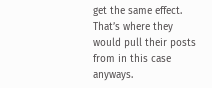get the same effect. That’s where they would pull their posts from in this case anyways.